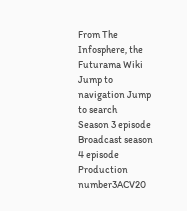From The Infosphere, the Futurama Wiki
Jump to navigation Jump to search
Season 3 episode
Broadcast season 4 episode
Production number3ACV20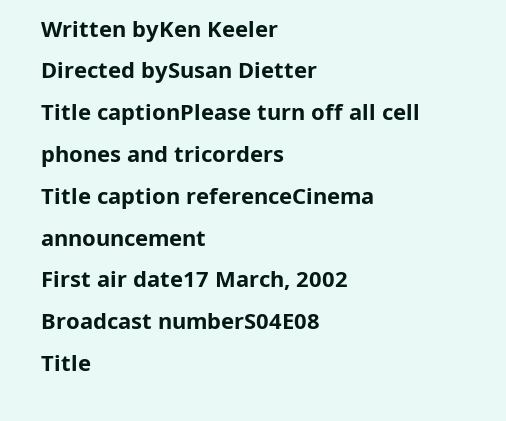Written byKen Keeler
Directed bySusan Dietter
Title captionPlease turn off all cell phones and tricorders
Title caption referenceCinema announcement
First air date17 March, 2002
Broadcast numberS04E08
Title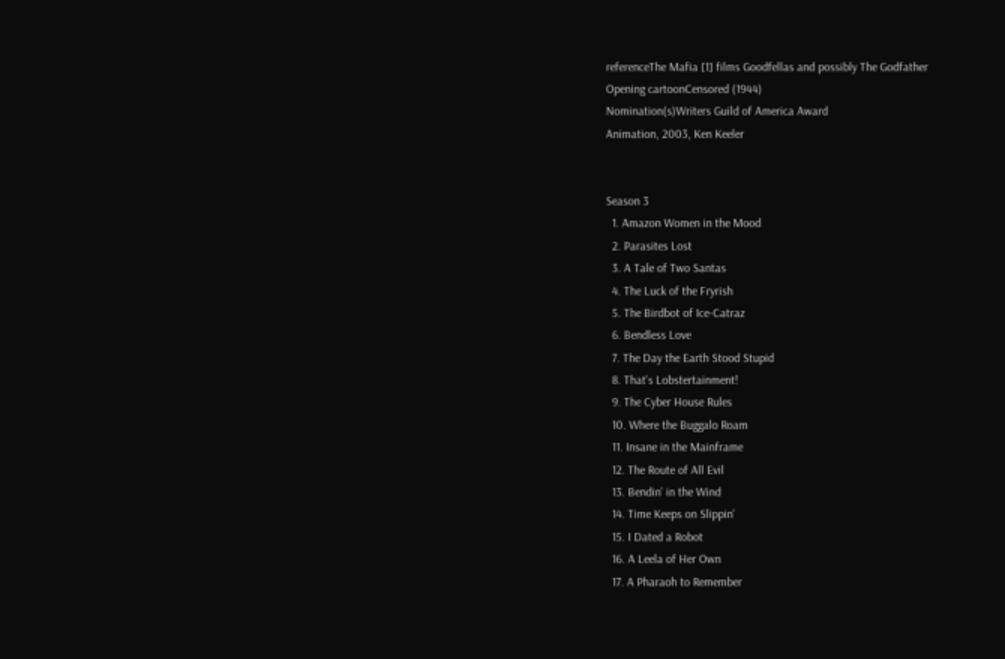referenceThe Mafia [1] films Goodfellas and possibly The Godfather
Opening cartoonCensored (1944)
Nomination(s)Writers Guild of America Award
Animation, 2003, Ken Keeler


Season 3
  1. Amazon Women in the Mood
  2. Parasites Lost
  3. A Tale of Two Santas
  4. The Luck of the Fryrish
  5. The Birdbot of Ice-Catraz
  6. Bendless Love
  7. The Day the Earth Stood Stupid
  8. That's Lobstertainment!
  9. The Cyber House Rules
  10. Where the Buggalo Roam
  11. Insane in the Mainframe
  12. The Route of All Evil
  13. Bendin' in the Wind
  14. Time Keeps on Slippin'
  15. I Dated a Robot
  16. A Leela of Her Own
  17. A Pharaoh to Remember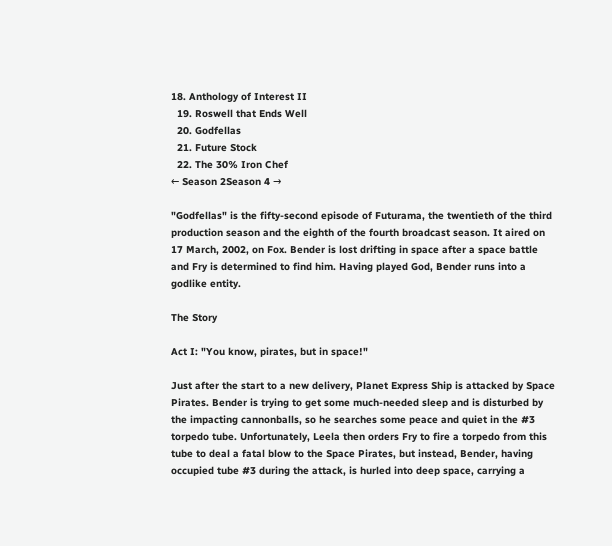18. Anthology of Interest II
  19. Roswell that Ends Well
  20. Godfellas
  21. Future Stock
  22. The 30% Iron Chef
← Season 2Season 4 →

"Godfellas" is the fifty-second episode of Futurama, the twentieth of the third production season and the eighth of the fourth broadcast season. It aired on 17 March, 2002, on Fox. Bender is lost drifting in space after a space battle and Fry is determined to find him. Having played God, Bender runs into a godlike entity.

The Story

Act I: "You know, pirates, but in space!"

Just after the start to a new delivery, Planet Express Ship is attacked by Space Pirates. Bender is trying to get some much-needed sleep and is disturbed by the impacting cannonballs, so he searches some peace and quiet in the #3 torpedo tube. Unfortunately, Leela then orders Fry to fire a torpedo from this tube to deal a fatal blow to the Space Pirates, but instead, Bender, having occupied tube #3 during the attack, is hurled into deep space, carrying a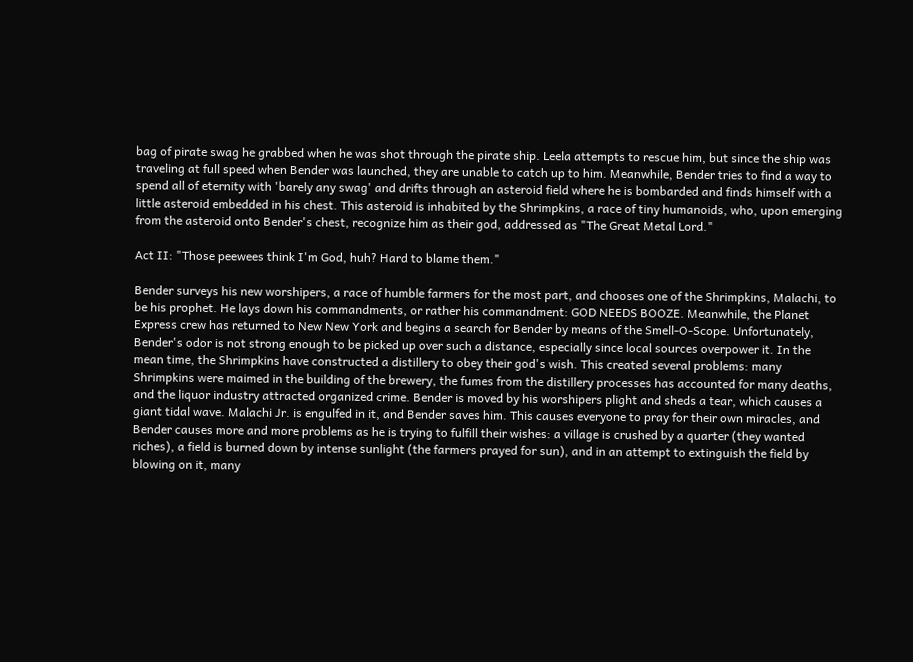bag of pirate swag he grabbed when he was shot through the pirate ship. Leela attempts to rescue him, but since the ship was traveling at full speed when Bender was launched, they are unable to catch up to him. Meanwhile, Bender tries to find a way to spend all of eternity with 'barely any swag' and drifts through an asteroid field where he is bombarded and finds himself with a little asteroid embedded in his chest. This asteroid is inhabited by the Shrimpkins, a race of tiny humanoids, who, upon emerging from the asteroid onto Bender's chest, recognize him as their god, addressed as "The Great Metal Lord."

Act II: "Those peewees think I'm God, huh? Hard to blame them."

Bender surveys his new worshipers, a race of humble farmers for the most part, and chooses one of the Shrimpkins, Malachi, to be his prophet. He lays down his commandments, or rather his commandment: GOD NEEDS BOOZE. Meanwhile, the Planet Express crew has returned to New New York and begins a search for Bender by means of the Smell-O-Scope. Unfortunately, Bender's odor is not strong enough to be picked up over such a distance, especially since local sources overpower it. In the mean time, the Shrimpkins have constructed a distillery to obey their god's wish. This created several problems: many Shrimpkins were maimed in the building of the brewery, the fumes from the distillery processes has accounted for many deaths, and the liquor industry attracted organized crime. Bender is moved by his worshipers plight and sheds a tear, which causes a giant tidal wave. Malachi Jr. is engulfed in it, and Bender saves him. This causes everyone to pray for their own miracles, and Bender causes more and more problems as he is trying to fulfill their wishes: a village is crushed by a quarter (they wanted riches), a field is burned down by intense sunlight (the farmers prayed for sun), and in an attempt to extinguish the field by blowing on it, many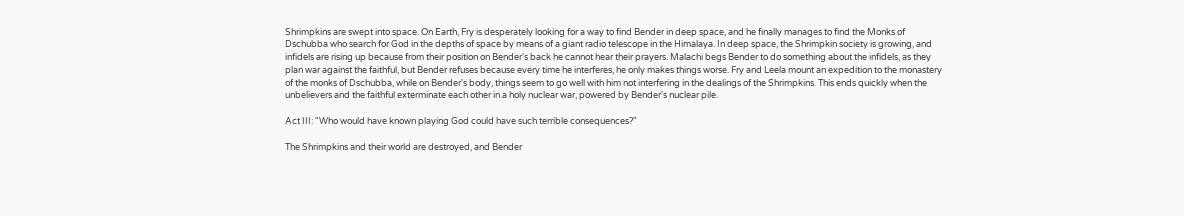Shrimpkins are swept into space. On Earth, Fry is desperately looking for a way to find Bender in deep space, and he finally manages to find the Monks of Dschubba who search for God in the depths of space by means of a giant radio telescope in the Himalaya. In deep space, the Shrimpkin society is growing, and infidels are rising up because from their position on Bender's back he cannot hear their prayers. Malachi begs Bender to do something about the infidels, as they plan war against the faithful, but Bender refuses because every time he interferes, he only makes things worse. Fry and Leela mount an expedition to the monastery of the monks of Dschubba, while on Bender's body, things seem to go well with him not interfering in the dealings of the Shrimpkins. This ends quickly when the unbelievers and the faithful exterminate each other in a holy nuclear war, powered by Bender's nuclear pile.

Act III: "Who would have known playing God could have such terrible consequences?"

The Shrimpkins and their world are destroyed, and Bender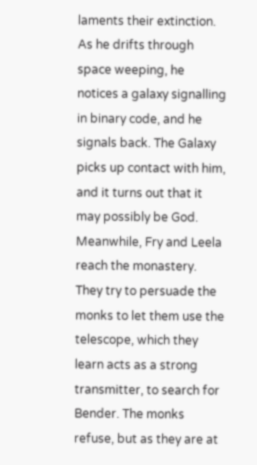laments their extinction. As he drifts through space weeping, he notices a galaxy signalling in binary code, and he signals back. The Galaxy picks up contact with him, and it turns out that it may possibly be God. Meanwhile, Fry and Leela reach the monastery. They try to persuade the monks to let them use the telescope, which they learn acts as a strong transmitter, to search for Bender. The monks refuse, but as they are at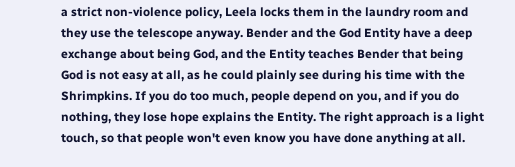a strict non-violence policy, Leela locks them in the laundry room and they use the telescope anyway. Bender and the God Entity have a deep exchange about being God, and the Entity teaches Bender that being God is not easy at all, as he could plainly see during his time with the Shrimpkins. If you do too much, people depend on you, and if you do nothing, they lose hope explains the Entity. The right approach is a light touch, so that people won't even know you have done anything at all.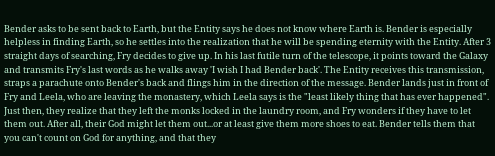Bender asks to be sent back to Earth, but the Entity says he does not know where Earth is. Bender is especially helpless in finding Earth, so he settles into the realization that he will be spending eternity with the Entity. After 3 straight days of searching, Fry decides to give up. In his last futile turn of the telescope, it points toward the Galaxy and transmits Fry's last words as he walks away 'I wish I had Bender back'. The Entity receives this transmission, straps a parachute onto Bender's back and flings him in the direction of the message. Bender lands just in front of Fry and Leela, who are leaving the monastery, which Leela says is the "least likely thing that has ever happened". Just then, they realize that they left the monks locked in the laundry room, and Fry wonders if they have to let them out. After all, their God might let them out...or at least give them more shoes to eat. Bender tells them that you can't count on God for anything, and that they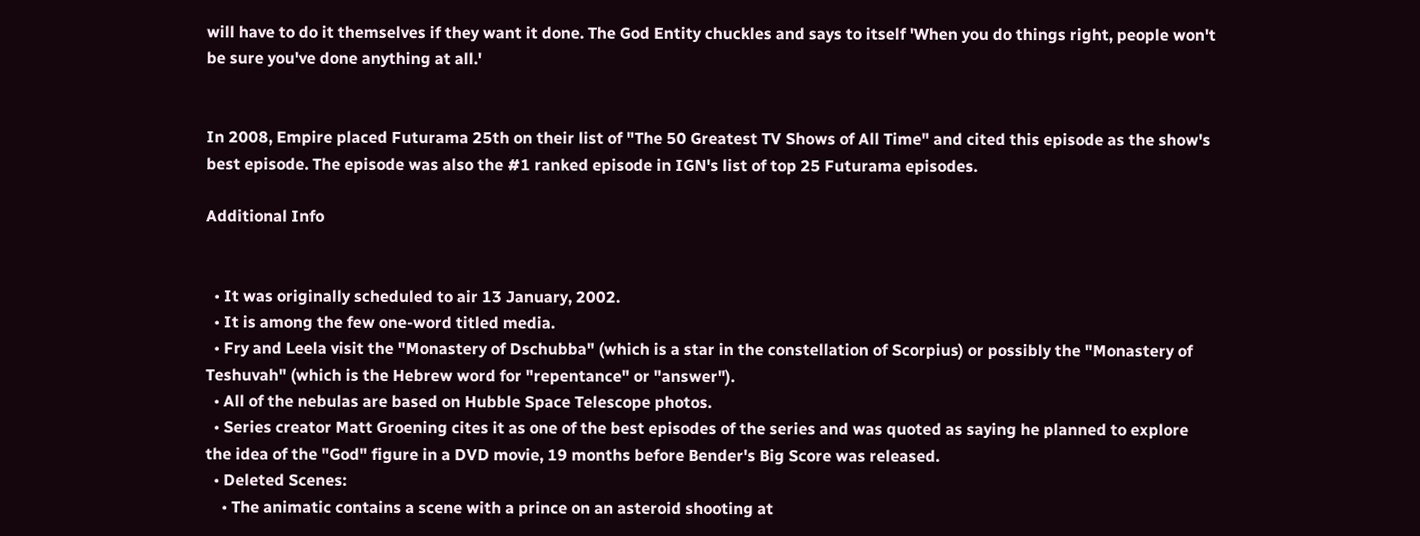will have to do it themselves if they want it done. The God Entity chuckles and says to itself 'When you do things right, people won't be sure you've done anything at all.'


In 2008, Empire placed Futurama 25th on their list of "The 50 Greatest TV Shows of All Time" and cited this episode as the show's best episode. The episode was also the #1 ranked episode in IGN's list of top 25 Futurama episodes.

Additional Info


  • It was originally scheduled to air 13 January, 2002.
  • It is among the few one-word titled media.
  • Fry and Leela visit the "Monastery of Dschubba" (which is a star in the constellation of Scorpius) or possibly the "Monastery of Teshuvah" (which is the Hebrew word for "repentance" or "answer").
  • All of the nebulas are based on Hubble Space Telescope photos.
  • Series creator Matt Groening cites it as one of the best episodes of the series and was quoted as saying he planned to explore the idea of the "God" figure in a DVD movie, 19 months before Bender's Big Score was released.
  • Deleted Scenes:
    • The animatic contains a scene with a prince on an asteroid shooting at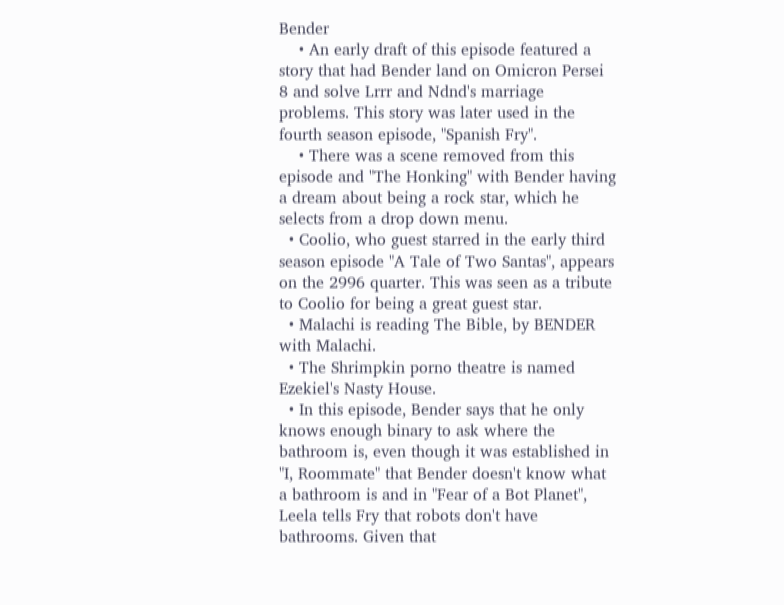Bender
    • An early draft of this episode featured a story that had Bender land on Omicron Persei 8 and solve Lrrr and Ndnd's marriage problems. This story was later used in the fourth season episode, "Spanish Fry".
    • There was a scene removed from this episode and "The Honking" with Bender having a dream about being a rock star, which he selects from a drop down menu.
  • Coolio, who guest starred in the early third season episode "A Tale of Two Santas", appears on the 2996 quarter. This was seen as a tribute to Coolio for being a great guest star.
  • Malachi is reading The Bible, by BENDER with Malachi.
  • The Shrimpkin porno theatre is named Ezekiel's Nasty House.
  • In this episode, Bender says that he only knows enough binary to ask where the bathroom is, even though it was established in "I, Roommate" that Bender doesn't know what a bathroom is and in "Fear of a Bot Planet", Leela tells Fry that robots don't have bathrooms. Given that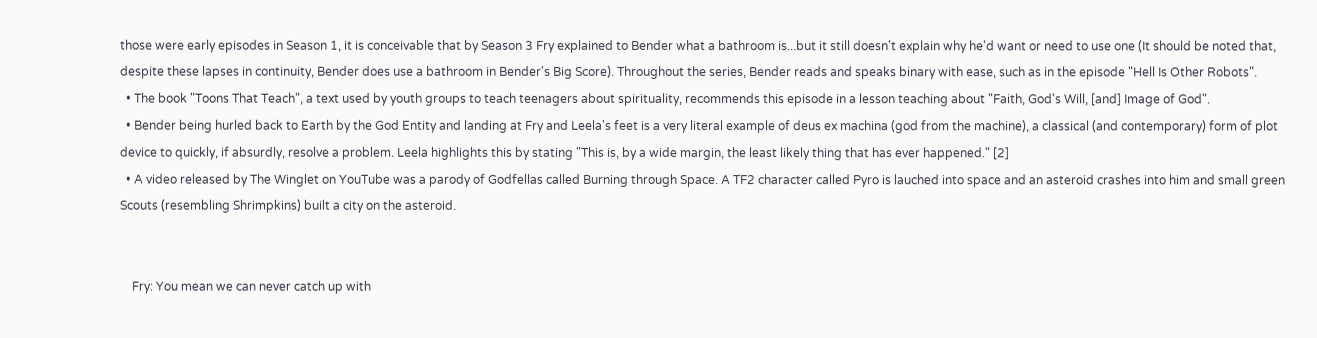those were early episodes in Season 1, it is conceivable that by Season 3 Fry explained to Bender what a bathroom is...but it still doesn't explain why he'd want or need to use one (It should be noted that, despite these lapses in continuity, Bender does use a bathroom in Bender's Big Score). Throughout the series, Bender reads and speaks binary with ease, such as in the episode "Hell Is Other Robots".
  • The book "Toons That Teach", a text used by youth groups to teach teenagers about spirituality, recommends this episode in a lesson teaching about "Faith, God's Will, [and] Image of God".
  • Bender being hurled back to Earth by the God Entity and landing at Fry and Leela's feet is a very literal example of deus ex machina (god from the machine), a classical (and contemporary) form of plot device to quickly, if absurdly, resolve a problem. Leela highlights this by stating "This is, by a wide margin, the least likely thing that has ever happened." [2]
  • A video released by The Winglet on YouTube was a parody of Godfellas called Burning through Space. A TF2 character called Pyro is lauched into space and an asteroid crashes into him and small green Scouts (resembling Shrimpkins) built a city on the asteroid.


    Fry: You mean we can never catch up with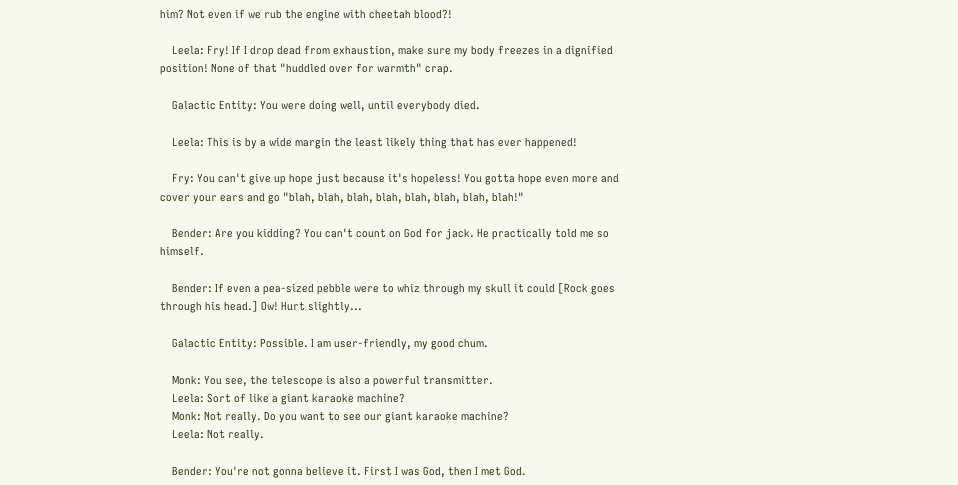him? Not even if we rub the engine with cheetah blood?!

    Leela: Fry! If I drop dead from exhaustion, make sure my body freezes in a dignified position! None of that "huddled over for warmth" crap.

    Galactic Entity: You were doing well, until everybody died.

    Leela: This is by a wide margin the least likely thing that has ever happened!

    Fry: You can't give up hope just because it's hopeless! You gotta hope even more and cover your ears and go "blah, blah, blah, blah, blah, blah, blah, blah!"

    Bender: Are you kidding? You can't count on God for jack. He practically told me so himself.

    Bender: If even a pea-sized pebble were to whiz through my skull it could [Rock goes through his head.] Ow! Hurt slightly...

    Galactic Entity: Possible. I am user-friendly, my good chum.

    Monk: You see, the telescope is also a powerful transmitter.
    Leela: Sort of like a giant karaoke machine?
    Monk: Not really. Do you want to see our giant karaoke machine?
    Leela: Not really.

    Bender: You're not gonna believe it. First I was God, then I met God.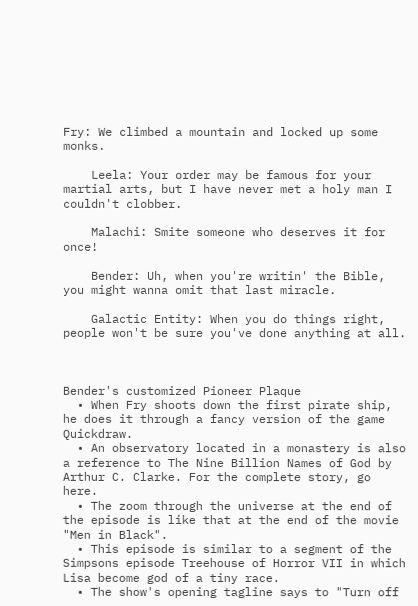Fry: We climbed a mountain and locked up some monks.

    Leela: Your order may be famous for your martial arts, but I have never met a holy man I couldn't clobber.

    Malachi: Smite someone who deserves it for once!

    Bender: Uh, when you're writin' the Bible, you might wanna omit that last miracle.

    Galactic Entity: When you do things right, people won't be sure you've done anything at all.



Bender's customized Pioneer Plaque
  • When Fry shoots down the first pirate ship, he does it through a fancy version of the game Quickdraw.
  • An observatory located in a monastery is also a reference to The Nine Billion Names of God by Arthur C. Clarke. For the complete story, go here.
  • The zoom through the universe at the end of the episode is like that at the end of the movie "Men in Black".
  • This episode is similar to a segment of the Simpsons episode Treehouse of Horror VII in which Lisa become god of a tiny race.
  • The show's opening tagline says to "Turn off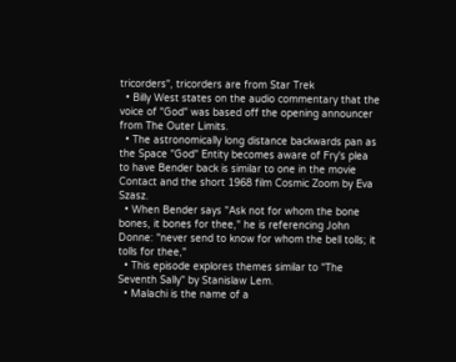tricorders", tricorders are from Star Trek
  • Billy West states on the audio commentary that the voice of "God" was based off the opening announcer from The Outer Limits.
  • The astronomically long distance backwards pan as the Space "God" Entity becomes aware of Fry's plea to have Bender back is similar to one in the movie Contact and the short 1968 film Cosmic Zoom by Eva Szasz.
  • When Bender says "Ask not for whom the bone bones, it bones for thee," he is referencing John Donne: "never send to know for whom the bell tolls; it tolls for thee,"
  • This episode explores themes similar to "The Seventh Sally" by Stanislaw Lem.
  • Malachi is the name of a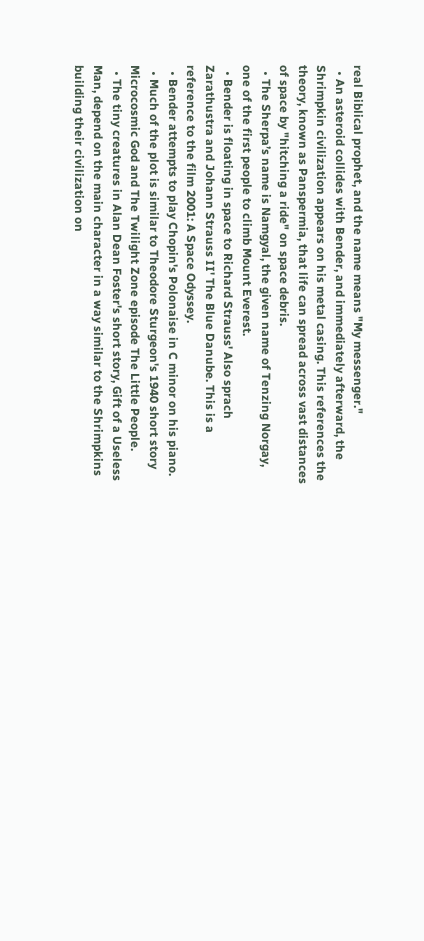real Biblical prophet, and the name means "My messenger."
  • An asteroid collides with Bender, and immediately afterward, the Shrimpkin civilization appears on his metal casing. This references the theory, known as Panspermia, that life can spread across vast distances of space by "hitching a ride" on space debris.
  • The Sherpa’s name is Namgyal, the given name of Tenzing Norgay, one of the first people to climb Mount Everest.
  • Bender is floating in space to Richard Strauss' Also sprach Zarathustra and Johann Strauss II' The Blue Danube. This is a reference to the film 2001: A Space Odyssey.
  • Bender attempts to play Chopin's Polonaise in C minor on his piano.
  • Much of the plot is similar to Theodore Sturgeon's 1940 short story Microcosmic God and The Twilight Zone episode The Little People.
  • The tiny creatures in Alan Dean Foster's short story, Gift of a Useless Man, depend on the main character in a way similar to the Shrimpkins building their civilization on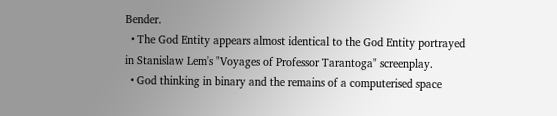Bender.
  • The God Entity appears almost identical to the God Entity portrayed in Stanislaw Lem's "Voyages of Professor Tarantoga" screenplay.
  • God thinking in binary and the remains of a computerised space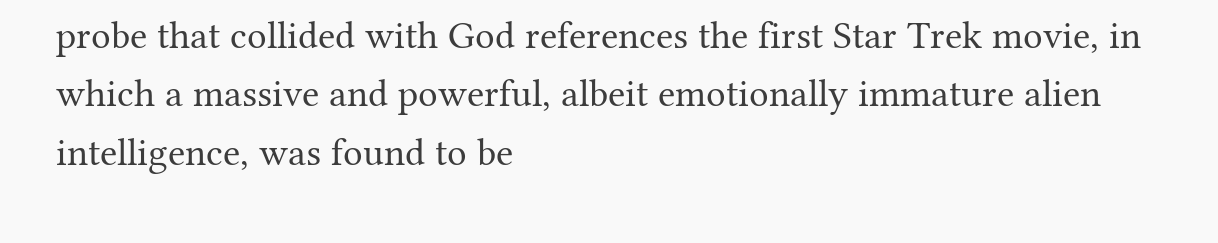probe that collided with God references the first Star Trek movie, in which a massive and powerful, albeit emotionally immature alien intelligence, was found to be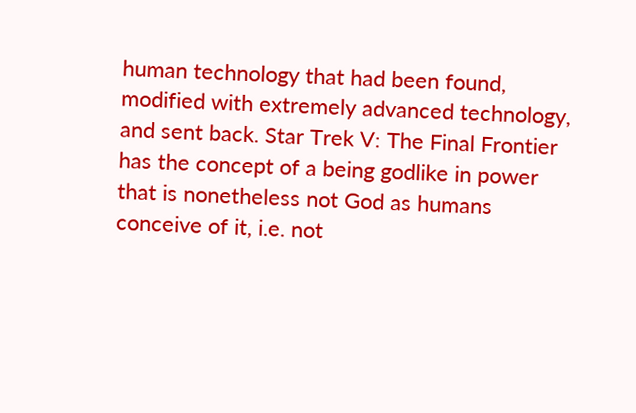human technology that had been found, modified with extremely advanced technology, and sent back. Star Trek V: The Final Frontier has the concept of a being godlike in power that is nonetheless not God as humans conceive of it, i.e. not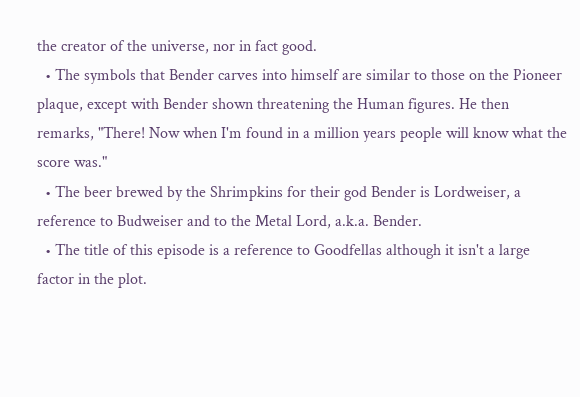the creator of the universe, nor in fact good.
  • The symbols that Bender carves into himself are similar to those on the Pioneer plaque, except with Bender shown threatening the Human figures. He then remarks, "There! Now when I'm found in a million years people will know what the score was."
  • The beer brewed by the Shrimpkins for their god Bender is Lordweiser, a reference to Budweiser and to the Metal Lord, a.k.a. Bender.
  • The title of this episode is a reference to Goodfellas although it isn't a large factor in the plot.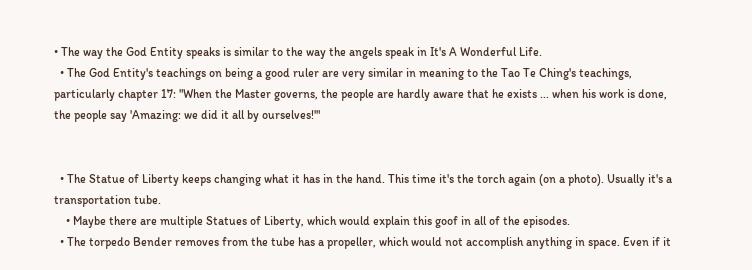• The way the God Entity speaks is similar to the way the angels speak in It's A Wonderful Life.
  • The God Entity's teachings on being a good ruler are very similar in meaning to the Tao Te Ching's teachings, particularly chapter 17: "When the Master governs, the people are hardly aware that he exists ... when his work is done, the people say 'Amazing: we did it all by ourselves!'"


  • The Statue of Liberty keeps changing what it has in the hand. This time it's the torch again (on a photo). Usually it's a transportation tube.
    • Maybe there are multiple Statues of Liberty, which would explain this goof in all of the episodes.
  • The torpedo Bender removes from the tube has a propeller, which would not accomplish anything in space. Even if it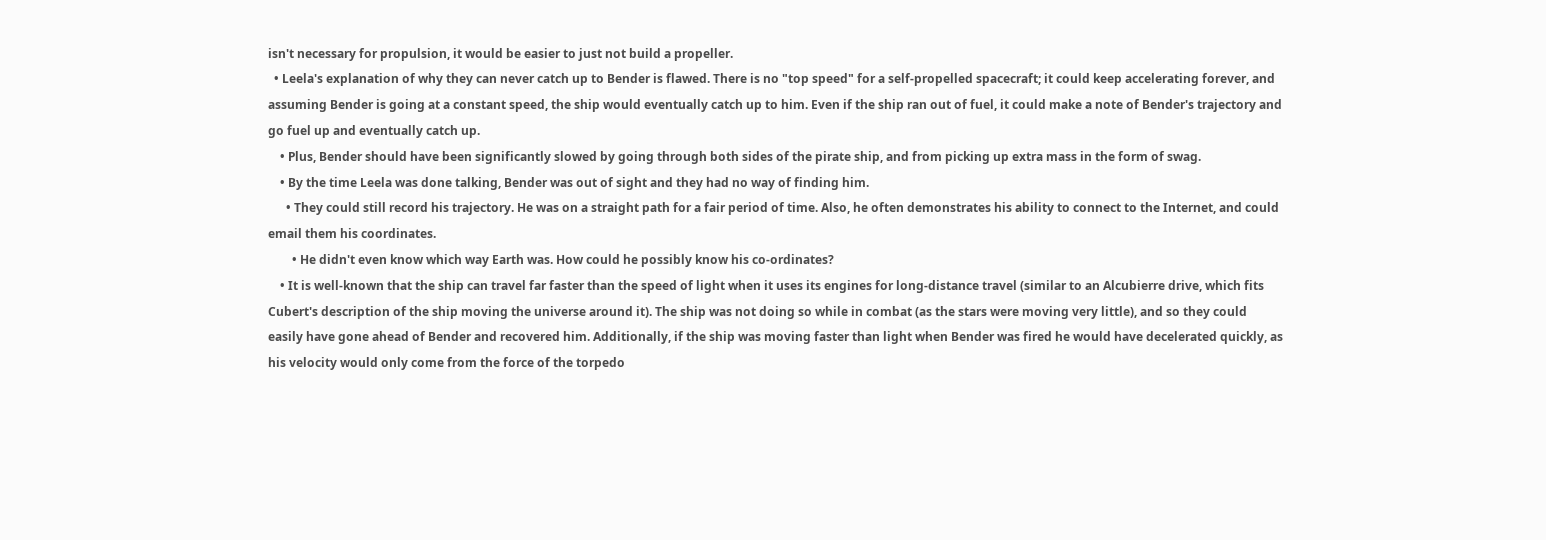isn't necessary for propulsion, it would be easier to just not build a propeller.
  • Leela's explanation of why they can never catch up to Bender is flawed. There is no "top speed" for a self-propelled spacecraft; it could keep accelerating forever, and assuming Bender is going at a constant speed, the ship would eventually catch up to him. Even if the ship ran out of fuel, it could make a note of Bender's trajectory and go fuel up and eventually catch up.
    • Plus, Bender should have been significantly slowed by going through both sides of the pirate ship, and from picking up extra mass in the form of swag.
    • By the time Leela was done talking, Bender was out of sight and they had no way of finding him.
      • They could still record his trajectory. He was on a straight path for a fair period of time. Also, he often demonstrates his ability to connect to the Internet, and could email them his coordinates.
        • He didn't even know which way Earth was. How could he possibly know his co-ordinates?
    • It is well-known that the ship can travel far faster than the speed of light when it uses its engines for long-distance travel (similar to an Alcubierre drive, which fits Cubert's description of the ship moving the universe around it). The ship was not doing so while in combat (as the stars were moving very little), and so they could easily have gone ahead of Bender and recovered him. Additionally, if the ship was moving faster than light when Bender was fired he would have decelerated quickly, as his velocity would only come from the force of the torpedo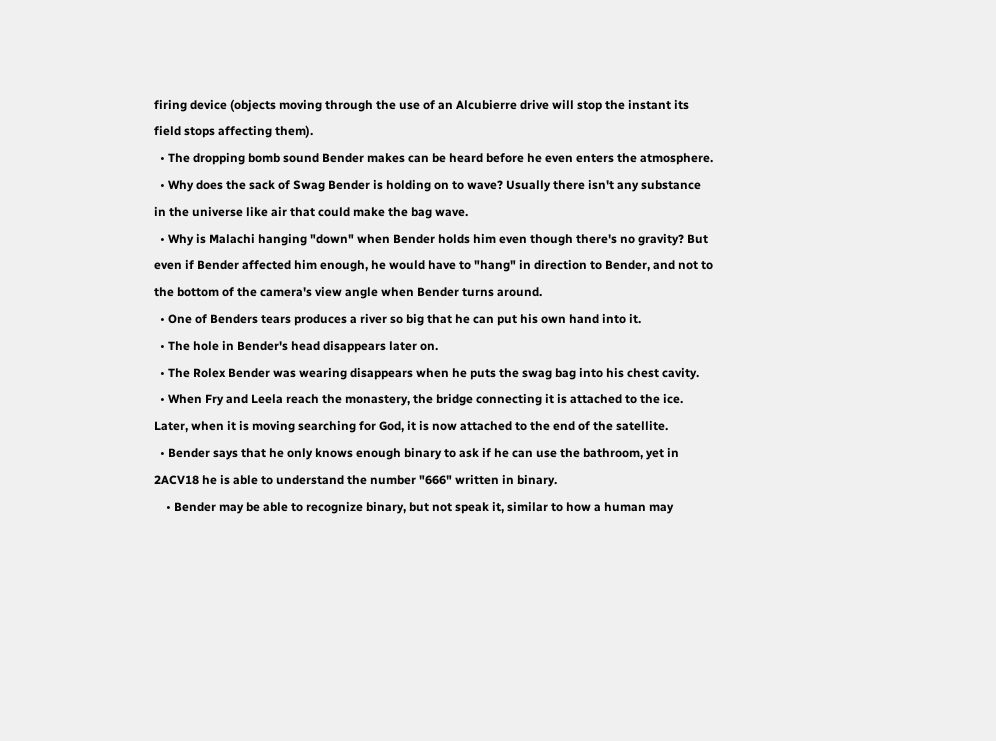firing device (objects moving through the use of an Alcubierre drive will stop the instant its field stops affecting them).
  • The dropping bomb sound Bender makes can be heard before he even enters the atmosphere.
  • Why does the sack of Swag Bender is holding on to wave? Usually there isn't any substance in the universe like air that could make the bag wave.
  • Why is Malachi hanging "down" when Bender holds him even though there's no gravity? But even if Bender affected him enough, he would have to "hang" in direction to Bender, and not to the bottom of the camera's view angle when Bender turns around.
  • One of Benders tears produces a river so big that he can put his own hand into it.
  • The hole in Bender's head disappears later on.
  • The Rolex Bender was wearing disappears when he puts the swag bag into his chest cavity.
  • When Fry and Leela reach the monastery, the bridge connecting it is attached to the ice. Later, when it is moving searching for God, it is now attached to the end of the satellite.
  • Bender says that he only knows enough binary to ask if he can use the bathroom, yet in 2ACV18 he is able to understand the number "666" written in binary.
    • Bender may be able to recognize binary, but not speak it, similar to how a human may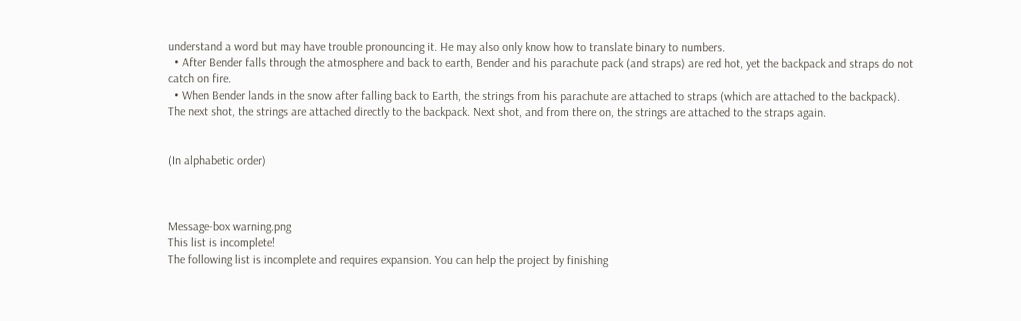understand a word but may have trouble pronouncing it. He may also only know how to translate binary to numbers.
  • After Bender falls through the atmosphere and back to earth, Bender and his parachute pack (and straps) are red hot, yet the backpack and straps do not catch on fire.
  • When Bender lands in the snow after falling back to Earth, the strings from his parachute are attached to straps (which are attached to the backpack). The next shot, the strings are attached directly to the backpack. Next shot, and from there on, the strings are attached to the straps again.


(In alphabetic order)



Message-box warning.png
This list is incomplete!
The following list is incomplete and requires expansion. You can help the project by finishing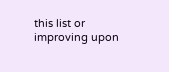this list or improving upon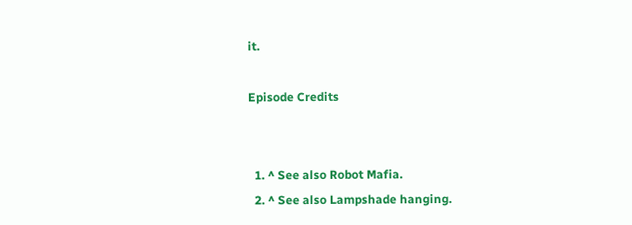it.

Episode Credits


  1. ^ See also Robot Mafia.
  2. ^ See also Lampshade hanging.